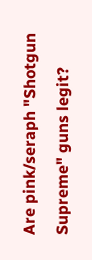Are pink/seraph "Shotgun Supreme" guns legit?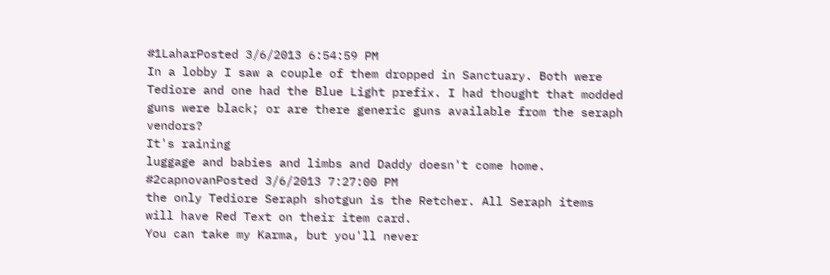#1LaharPosted 3/6/2013 6:54:59 PM
In a lobby I saw a couple of them dropped in Sanctuary. Both were Tediore and one had the Blue Light prefix. I had thought that modded guns were black; or are there generic guns available from the seraph vendors?
It's raining
luggage and babies and limbs and Daddy doesn't come home.
#2capnovanPosted 3/6/2013 7:27:00 PM
the only Tediore Seraph shotgun is the Retcher. All Seraph items will have Red Text on their item card.
You can take my Karma, but you'll never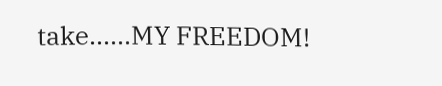take......MY FREEDOM!